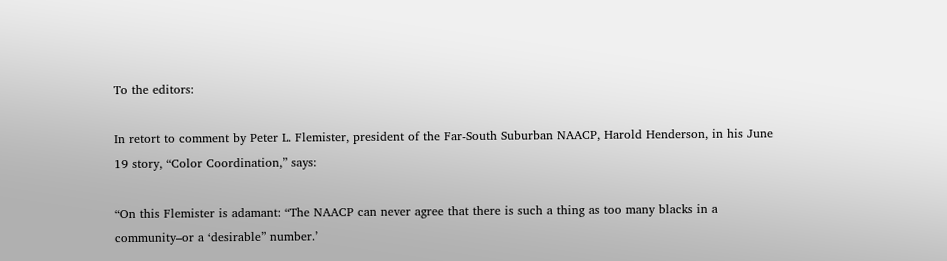To the editors:

In retort to comment by Peter L. Flemister, president of the Far-South Suburban NAACP, Harold Henderson, in his June 19 story, “Color Coordination,” says:

“On this Flemister is adamant: “The NAACP can never agree that there is such a thing as too many blacks in a community–or a ‘desirable” number.’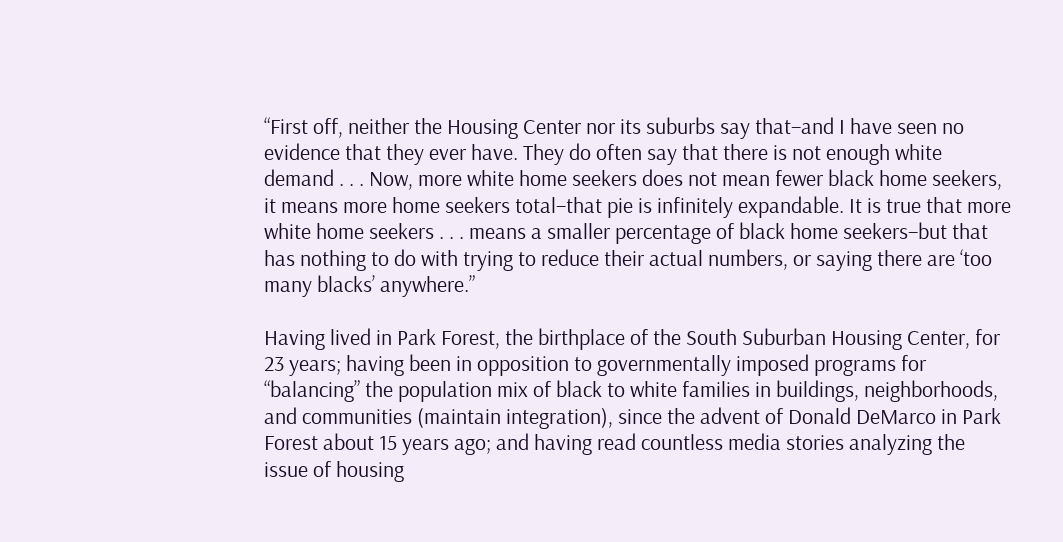“First off, neither the Housing Center nor its suburbs say that–and I have seen no evidence that they ever have. They do often say that there is not enough white demand . . . Now, more white home seekers does not mean fewer black home seekers, it means more home seekers total–that pie is infinitely expandable. It is true that more white home seekers . . . means a smaller percentage of black home seekers–but that has nothing to do with trying to reduce their actual numbers, or saying there are ‘too many blacks’ anywhere.”

Having lived in Park Forest, the birthplace of the South Suburban Housing Center, for 23 years; having been in opposition to governmentally imposed programs for “balancing” the population mix of black to white families in buildings, neighborhoods, and communities (maintain integration), since the advent of Donald DeMarco in Park Forest about 15 years ago; and having read countless media stories analyzing the issue of housing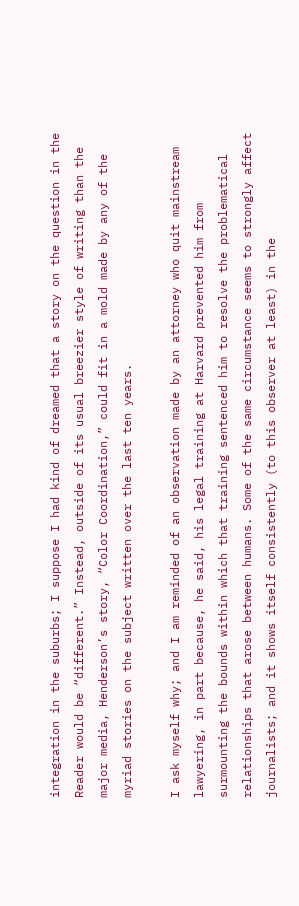integration in the suburbs; I suppose I had kind of dreamed that a story on the question in the Reader would be “different.” Instead, outside of its usual breezier style of writing than the major media, Henderson’s story, “Color Coordination,” could fit in a mold made by any of the myriad stories on the subject written over the last ten years.

I ask myself why; and I am reminded of an observation made by an attorney who quit mainstream lawyering, in part because, he said, his legal training at Harvard prevented him from surmounting the bounds within which that training sentenced him to resolve the problematical relationships that arose between humans. Some of the same circumstance seems to strongly affect journalists; and it shows itself consistently (to this observer at least) in the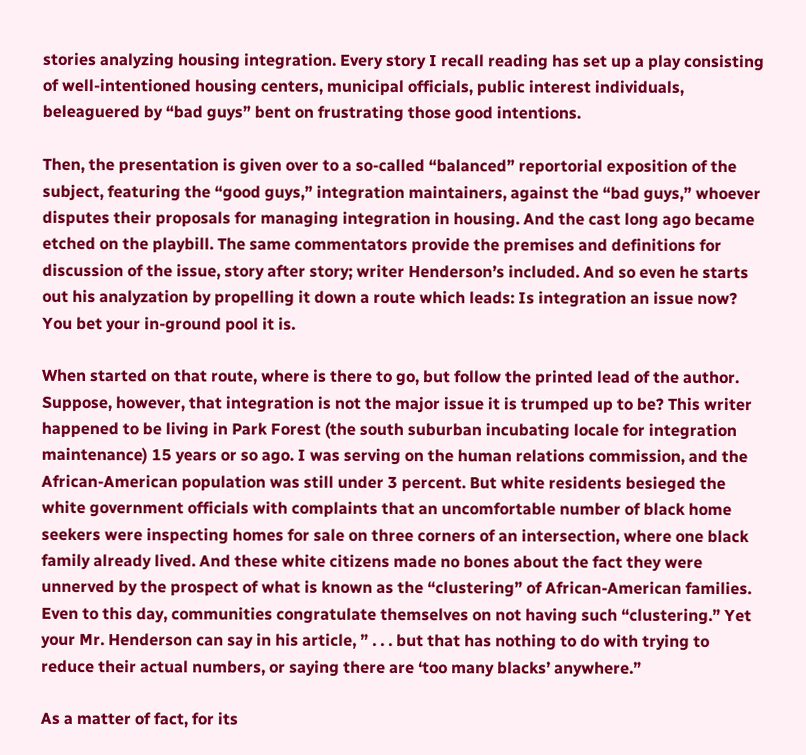stories analyzing housing integration. Every story I recall reading has set up a play consisting of well-intentioned housing centers, municipal officials, public interest individuals, beleaguered by “bad guys” bent on frustrating those good intentions.

Then, the presentation is given over to a so-called “balanced” reportorial exposition of the subject, featuring the “good guys,” integration maintainers, against the “bad guys,” whoever disputes their proposals for managing integration in housing. And the cast long ago became etched on the playbill. The same commentators provide the premises and definitions for discussion of the issue, story after story; writer Henderson’s included. And so even he starts out his analyzation by propelling it down a route which leads: Is integration an issue now? You bet your in-ground pool it is.

When started on that route, where is there to go, but follow the printed lead of the author. Suppose, however, that integration is not the major issue it is trumped up to be? This writer happened to be living in Park Forest (the south suburban incubating locale for integration maintenance) 15 years or so ago. I was serving on the human relations commission, and the African-American population was still under 3 percent. But white residents besieged the white government officials with complaints that an uncomfortable number of black home seekers were inspecting homes for sale on three corners of an intersection, where one black family already lived. And these white citizens made no bones about the fact they were unnerved by the prospect of what is known as the “clustering” of African-American families. Even to this day, communities congratulate themselves on not having such “clustering.” Yet your Mr. Henderson can say in his article, ” . . . but that has nothing to do with trying to reduce their actual numbers, or saying there are ‘too many blacks’ anywhere.”

As a matter of fact, for its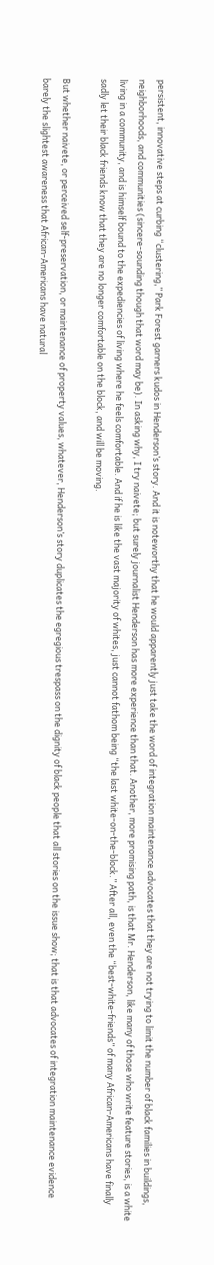persistent, innovative steps at curbing “clustering,” Park Forest garners kudos in Henderson’s story. And it is noteworthy that he would apparently just take the word of integration maintenance advocates that they are not trying to limit the number of black families in buildings, neighborhoods, and communities (sincere-sounding though that word may be). In asking why, I try naivete; but surely journalist Henderson has more experience than that. Another, more promising path, is that Mr. Henderson, like many of those who write feature stories, is a white living in a community, and is himself bound to the expediencies of living where he feels comfortable. And if he is like the vast majority of whites, just cannot fathom being “the last white-on-the-block.” After all, even the “best-white-friends” of many African-Americans have finally sadly let their black friends know that they are no longer comfortable on the block, and will be moving.

But whether naivete, or perceived self-preservation, or maintenance of property values, whatever, Henderson’s story duplicates the egregious trespass on the dignity of black people that all stories on the issue show; that is that advocates of integration maintenance evidence barely the slightest awareness that African-Americans have natural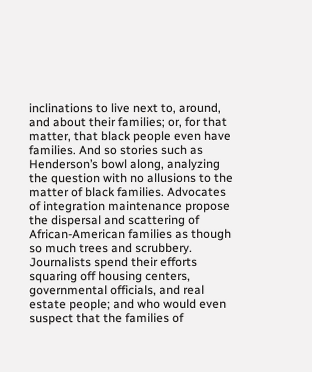inclinations to live next to, around, and about their families; or, for that matter, that black people even have families. And so stories such as Henderson’s bowl along, analyzing the question with no allusions to the matter of black families. Advocates of integration maintenance propose the dispersal and scattering of African-American families as though so much trees and scrubbery. Journalists spend their efforts squaring off housing centers, governmental officials, and real estate people; and who would even suspect that the families of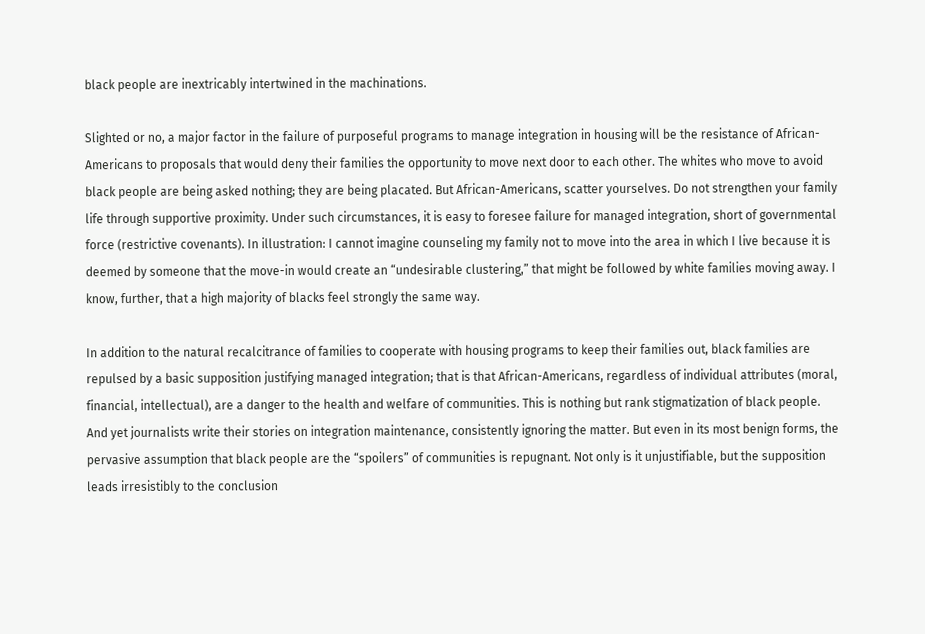black people are inextricably intertwined in the machinations.

Slighted or no, a major factor in the failure of purposeful programs to manage integration in housing will be the resistance of African-Americans to proposals that would deny their families the opportunity to move next door to each other. The whites who move to avoid black people are being asked nothing; they are being placated. But African-Americans, scatter yourselves. Do not strengthen your family life through supportive proximity. Under such circumstances, it is easy to foresee failure for managed integration, short of governmental force (restrictive covenants). In illustration: I cannot imagine counseling my family not to move into the area in which I live because it is deemed by someone that the move-in would create an “undesirable clustering,” that might be followed by white families moving away. I know, further, that a high majority of blacks feel strongly the same way.

In addition to the natural recalcitrance of families to cooperate with housing programs to keep their families out, black families are repulsed by a basic supposition justifying managed integration; that is that African-Americans, regardless of individual attributes (moral, financial, intellectual), are a danger to the health and welfare of communities. This is nothing but rank stigmatization of black people. And yet journalists write their stories on integration maintenance, consistently ignoring the matter. But even in its most benign forms, the pervasive assumption that black people are the “spoilers” of communities is repugnant. Not only is it unjustifiable, but the supposition leads irresistibly to the conclusion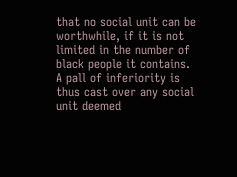that no social unit can be worthwhile, if it is not limited in the number of black people it contains. A pall of inferiority is thus cast over any social unit deemed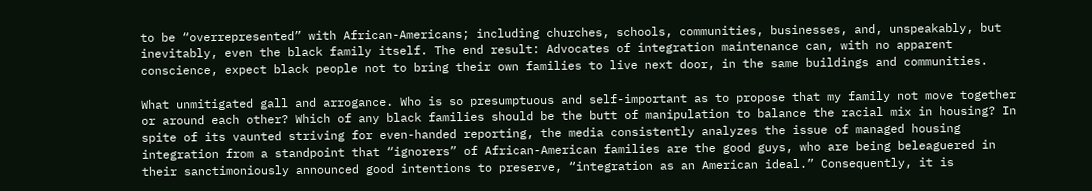to be “overrepresented” with African-Americans; including churches, schools, communities, businesses, and, unspeakably, but inevitably, even the black family itself. The end result: Advocates of integration maintenance can, with no apparent conscience, expect black people not to bring their own families to live next door, in the same buildings and communities.

What unmitigated gall and arrogance. Who is so presumptuous and self-important as to propose that my family not move together or around each other? Which of any black families should be the butt of manipulation to balance the racial mix in housing? In spite of its vaunted striving for even-handed reporting, the media consistently analyzes the issue of managed housing integration from a standpoint that “ignorers” of African-American families are the good guys, who are being beleaguered in their sanctimoniously announced good intentions to preserve, “integration as an American ideal.” Consequently, it is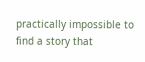practically impossible to find a story that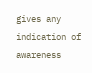gives any indication of awareness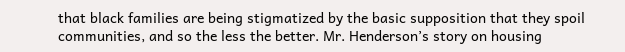that black families are being stigmatized by the basic supposition that they spoil communities, and so the less the better. Mr. Henderson’s story on housing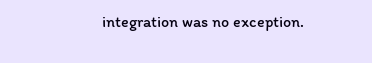integration was no exception.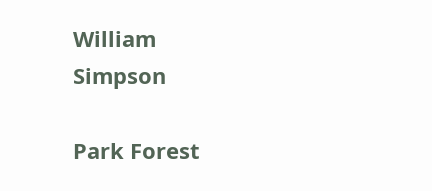William Simpson

Park Forest